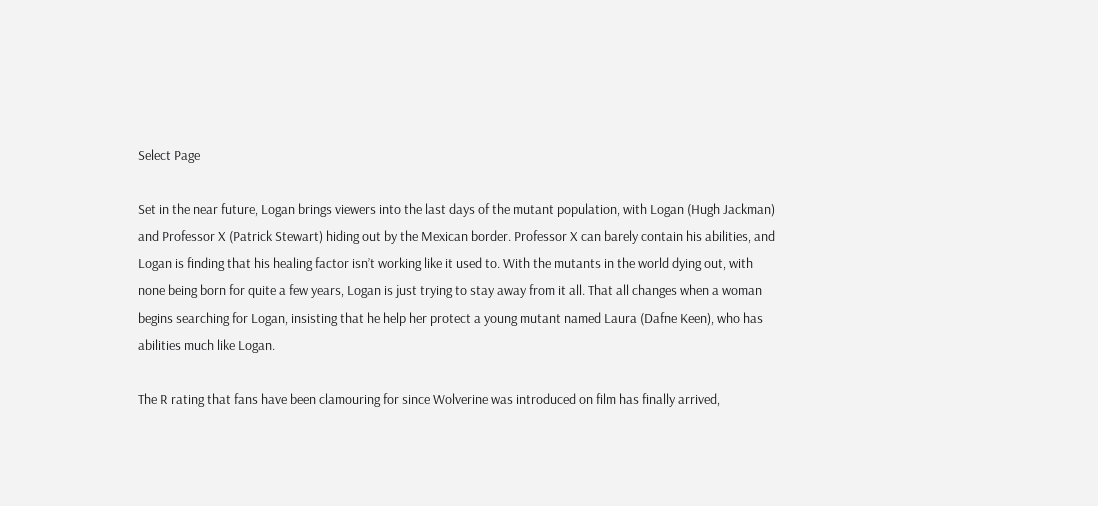Select Page

Set in the near future, Logan brings viewers into the last days of the mutant population, with Logan (Hugh Jackman) and Professor X (Patrick Stewart) hiding out by the Mexican border. Professor X can barely contain his abilities, and Logan is finding that his healing factor isn’t working like it used to. With the mutants in the world dying out, with none being born for quite a few years, Logan is just trying to stay away from it all. That all changes when a woman begins searching for Logan, insisting that he help her protect a young mutant named Laura (Dafne Keen), who has abilities much like Logan.

The R rating that fans have been clamouring for since Wolverine was introduced on film has finally arrived,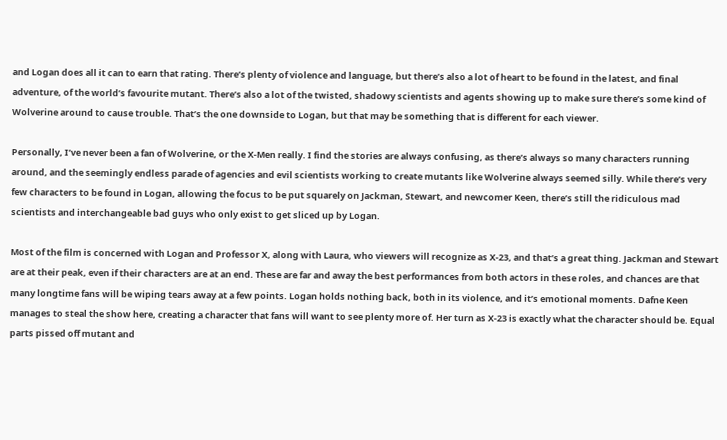and Logan does all it can to earn that rating. There’s plenty of violence and language, but there’s also a lot of heart to be found in the latest, and final adventure, of the world’s favourite mutant. There’s also a lot of the twisted, shadowy scientists and agents showing up to make sure there’s some kind of Wolverine around to cause trouble. That’s the one downside to Logan, but that may be something that is different for each viewer.

Personally, I’ve never been a fan of Wolverine, or the X-Men really. I find the stories are always confusing, as there’s always so many characters running around, and the seemingly endless parade of agencies and evil scientists working to create mutants like Wolverine always seemed silly. While there’s very few characters to be found in Logan, allowing the focus to be put squarely on Jackman, Stewart, and newcomer Keen, there’s still the ridiculous mad scientists and interchangeable bad guys who only exist to get sliced up by Logan.

Most of the film is concerned with Logan and Professor X, along with Laura, who viewers will recognize as X-23, and that’s a great thing. Jackman and Stewart are at their peak, even if their characters are at an end. These are far and away the best performances from both actors in these roles, and chances are that many longtime fans will be wiping tears away at a few points. Logan holds nothing back, both in its violence, and it’s emotional moments. Dafne Keen manages to steal the show here, creating a character that fans will want to see plenty more of. Her turn as X-23 is exactly what the character should be. Equal parts pissed off mutant and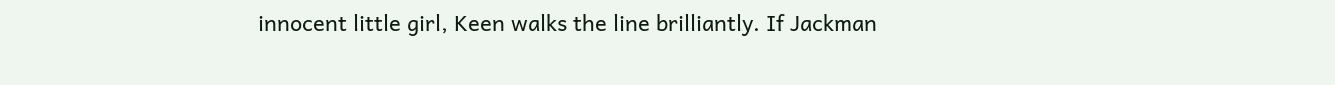innocent little girl, Keen walks the line brilliantly. If Jackman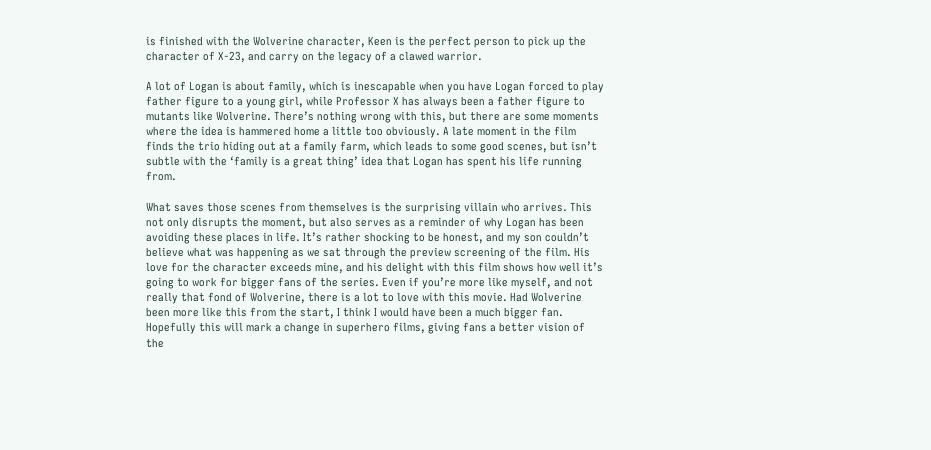is finished with the Wolverine character, Keen is the perfect person to pick up the character of X-23, and carry on the legacy of a clawed warrior.

A lot of Logan is about family, which is inescapable when you have Logan forced to play father figure to a young girl, while Professor X has always been a father figure to mutants like Wolverine. There’s nothing wrong with this, but there are some moments where the idea is hammered home a little too obviously. A late moment in the film finds the trio hiding out at a family farm, which leads to some good scenes, but isn’t subtle with the ‘family is a great thing’ idea that Logan has spent his life running from.

What saves those scenes from themselves is the surprising villain who arrives. This not only disrupts the moment, but also serves as a reminder of why Logan has been avoiding these places in life. It’s rather shocking to be honest, and my son couldn’t believe what was happening as we sat through the preview screening of the film. His love for the character exceeds mine, and his delight with this film shows how well it’s going to work for bigger fans of the series. Even if you’re more like myself, and not really that fond of Wolverine, there is a lot to love with this movie. Had Wolverine been more like this from the start, I think I would have been a much bigger fan. Hopefully this will mark a change in superhero films, giving fans a better vision of the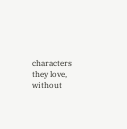characters they love, without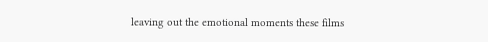leaving out the emotional moments these films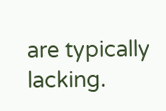are typically lacking.